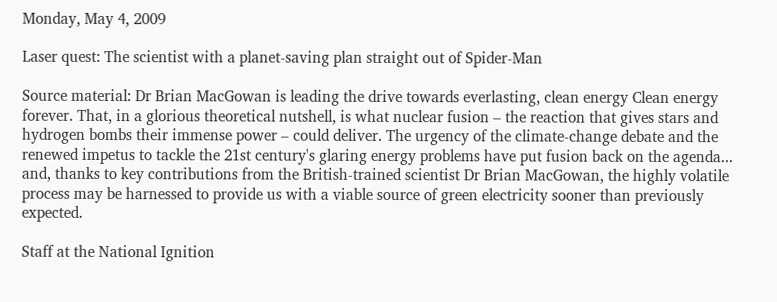Monday, May 4, 2009

Laser quest: The scientist with a planet-saving plan straight out of Spider-Man

Source material: Dr Brian MacGowan is leading the drive towards everlasting, clean energy Clean energy forever. That, in a glorious theoretical nutshell, is what nuclear fusion – the reaction that gives stars and hydrogen bombs their immense power – could deliver. The urgency of the climate-change debate and the renewed impetus to tackle the 21st century's glaring energy problems have put fusion back on the agenda... and, thanks to key contributions from the British-trained scientist Dr Brian MacGowan, the highly volatile process may be harnessed to provide us with a viable source of green electricity sooner than previously expected.

Staff at the National Ignition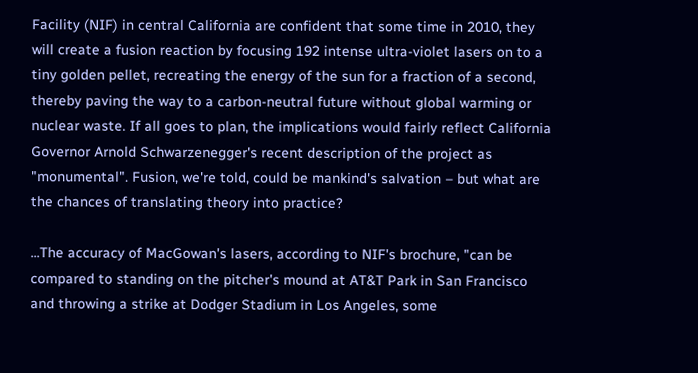Facility (NIF) in central California are confident that some time in 2010, they will create a fusion reaction by focusing 192 intense ultra-violet lasers on to a tiny golden pellet, recreating the energy of the sun for a fraction of a second, thereby paving the way to a carbon-neutral future without global warming or nuclear waste. If all goes to plan, the implications would fairly reflect California Governor Arnold Schwarzenegger's recent description of the project as "monumental". Fusion, we're told, could be mankind's salvation – but what are the chances of translating theory into practice?

...The accuracy of MacGowan's lasers, according to NIF's brochure, "can be compared to standing on the pitcher's mound at AT&T Park in San Francisco and throwing a strike at Dodger Stadium in Los Angeles, some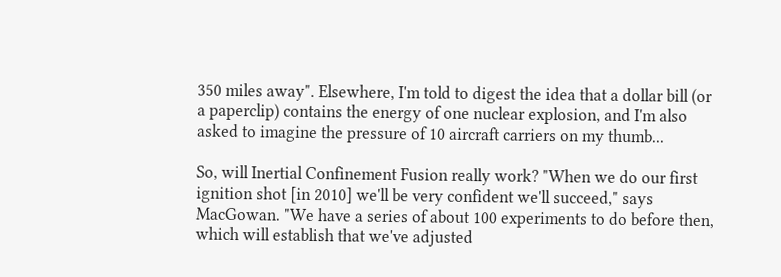350 miles away". Elsewhere, I'm told to digest the idea that a dollar bill (or a paperclip) contains the energy of one nuclear explosion, and I'm also asked to imagine the pressure of 10 aircraft carriers on my thumb...

So, will Inertial Confinement Fusion really work? "When we do our first ignition shot [in 2010] we'll be very confident we'll succeed," says MacGowan. "We have a series of about 100 experiments to do before then, which will establish that we've adjusted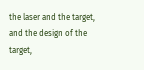the laser and the target, and the design of the target,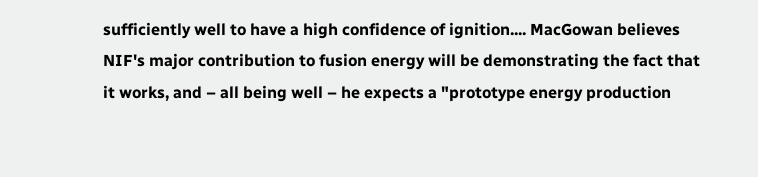sufficiently well to have a high confidence of ignition.... MacGowan believes NIF's major contribution to fusion energy will be demonstrating the fact that it works, and – all being well – he expects a "prototype energy production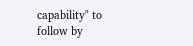capability" to follow by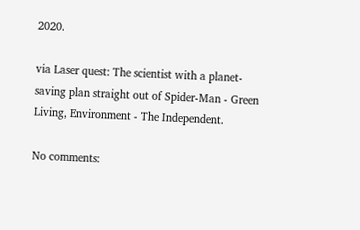2020.

via Laser quest: The scientist with a planet-saving plan straight out of Spider-Man - Green Living, Environment - The Independent.

No comments: